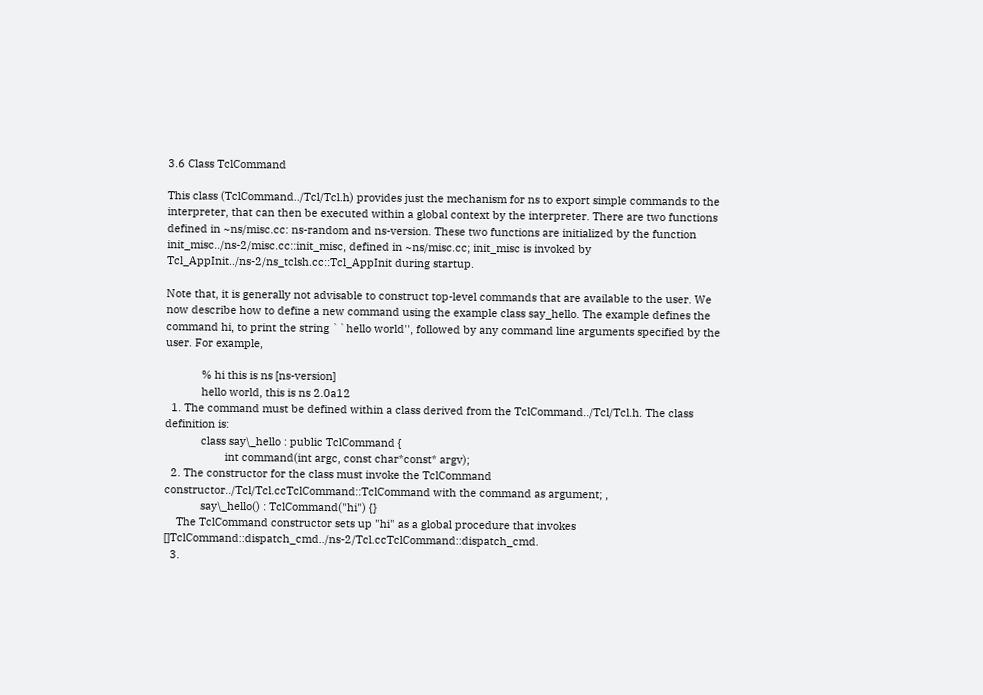3.6 Class TclCommand

This class (TclCommand../Tcl/Tcl.h) provides just the mechanism for ns to export simple commands to the interpreter, that can then be executed within a global context by the interpreter. There are two functions defined in ~ns/misc.cc: ns-random and ns-version. These two functions are initialized by the function init_misc../ns-2/misc.cc::init_misc, defined in ~ns/misc.cc; init_misc is invoked by Tcl_AppInit../ns-2/ns_tclsh.cc::Tcl_AppInit during startup.

Note that, it is generally not advisable to construct top-level commands that are available to the user. We now describe how to define a new command using the example class say_hello. The example defines the command hi, to print the string ``hello world'', followed by any command line arguments specified by the user. For example,

            % hi this is ns [ns-version]
            hello world, this is ns 2.0a12
  1. The command must be defined within a class derived from the TclCommand../Tcl/Tcl.h. The class definition is:
            class say\_hello : public TclCommand {
                    int command(int argc, const char*const* argv);
  2. The constructor for the class must invoke the TclCommand constructor../Tcl/Tcl.ccTclCommand::TclCommand with the command as argument; ,
            say\_hello() : TclCommand("hi") {}
    The TclCommand constructor sets up "hi" as a global procedure that invokes []TclCommand::dispatch_cmd../ns-2/Tcl.ccTclCommand::dispatch_cmd.
  3.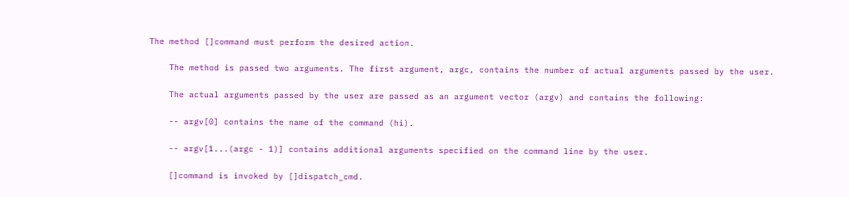The method []command must perform the desired action.

    The method is passed two arguments. The first argument, argc, contains the number of actual arguments passed by the user.

    The actual arguments passed by the user are passed as an argument vector (argv) and contains the following:

    -- argv[0] contains the name of the command (hi).

    -- argv[1...(argc - 1)] contains additional arguments specified on the command line by the user.

    []command is invoked by []dispatch_cmd.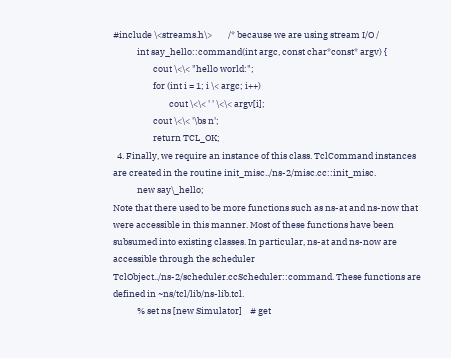#include \<streams.h\>        /* because we are using stream I/O /
            int say_hello::command(int argc, const char*const* argv) {
                    cout \<\< "hello world:";
                    for (int i = 1; i \< argc; i++)
                            cout \<\< ' ' \<\< argv[i];
                    cout \<\< '\bs n';
                    return TCL_OK;
  4. Finally, we require an instance of this class. TclCommand instances are created in the routine init_misc../ns-2/misc.cc::init_misc.
            new say\_hello;
Note that there used to be more functions such as ns-at and ns-now that were accessible in this manner. Most of these functions have been subsumed into existing classes. In particular, ns-at and ns-now are accessible through the scheduler TclObject../ns-2/scheduler.ccScheduler::command. These functions are defined in ~ns/tcl/lib/ns-lib.tcl.
            % set ns [new Simulator]    # get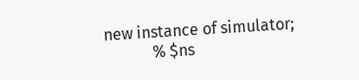new instance of simulator;
            % $ns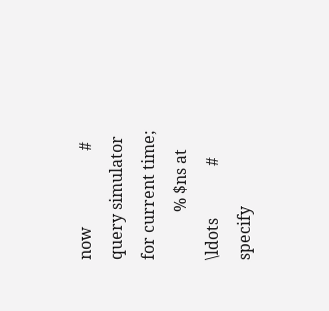now                   # query simulator for current time;
            % $ns at \ldots             # specify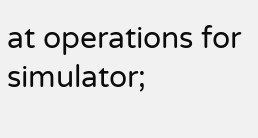at operations for simulator;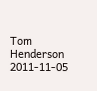Tom Henderson 2011-11-05